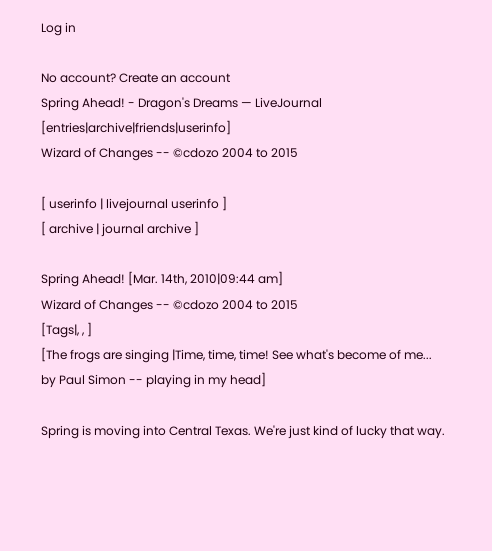Log in

No account? Create an account
Spring Ahead! - Dragon's Dreams — LiveJournal [entries|archive|friends|userinfo]
Wizard of Changes -- ©cdozo 2004 to 2015

[ userinfo | livejournal userinfo ]
[ archive | journal archive ]

Spring Ahead! [Mar. 14th, 2010|09:44 am]
Wizard of Changes -- ©cdozo 2004 to 2015
[Tags|, , ]
[The frogs are singing |Time, time, time! See what's become of me... by Paul Simon -- playing in my head]

Spring is moving into Central Texas. We're just kind of lucky that way.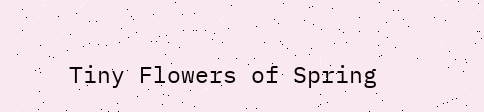Tiny Flowers of Spring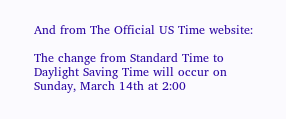And from The Official US Time website:

The change from Standard Time to Daylight Saving Time will occur on Sunday, March 14th at 2:00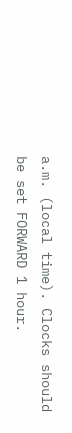a.m. (local time). Clocks should be set FORWARD 1 hour.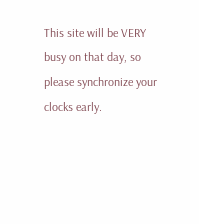This site will be VERY busy on that day, so please synchronize your clocks early.